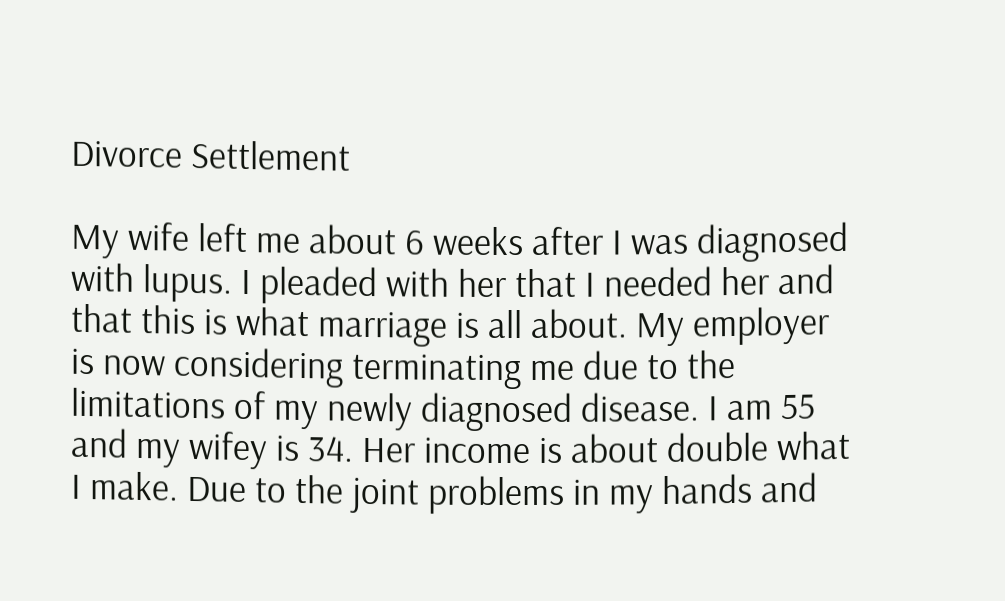Divorce Settlement

My wife left me about 6 weeks after I was diagnosed with lupus. I pleaded with her that I needed her and that this is what marriage is all about. My employer is now considering terminating me due to the limitations of my newly diagnosed disease. I am 55 and my wifey is 34. Her income is about double what I make. Due to the joint problems in my hands and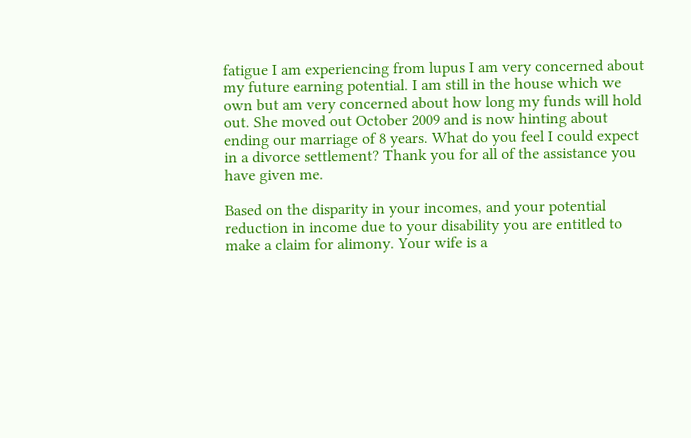fatigue I am experiencing from lupus I am very concerned about my future earning potential. I am still in the house which we own but am very concerned about how long my funds will hold out. She moved out October 2009 and is now hinting about ending our marriage of 8 years. What do you feel I could expect in a divorce settlement? Thank you for all of the assistance you have given me.

Based on the disparity in your incomes, and your potential reduction in income due to your disability you are entitled to make a claim for alimony. Your wife is a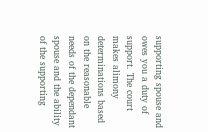supporting spouse and owes you a duty of support. The court makes alimony determinations based on the reasonable needs of the dependant spouse and the ability of the supporting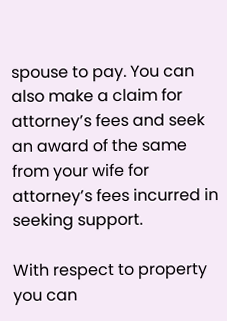spouse to pay. You can also make a claim for attorney’s fees and seek an award of the same from your wife for attorney’s fees incurred in seeking support.

With respect to property you can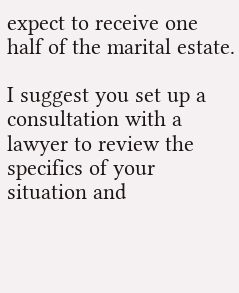expect to receive one half of the marital estate.

I suggest you set up a consultation with a lawyer to review the specifics of your situation and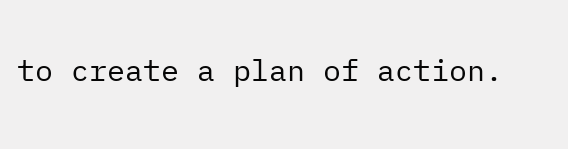to create a plan of action.